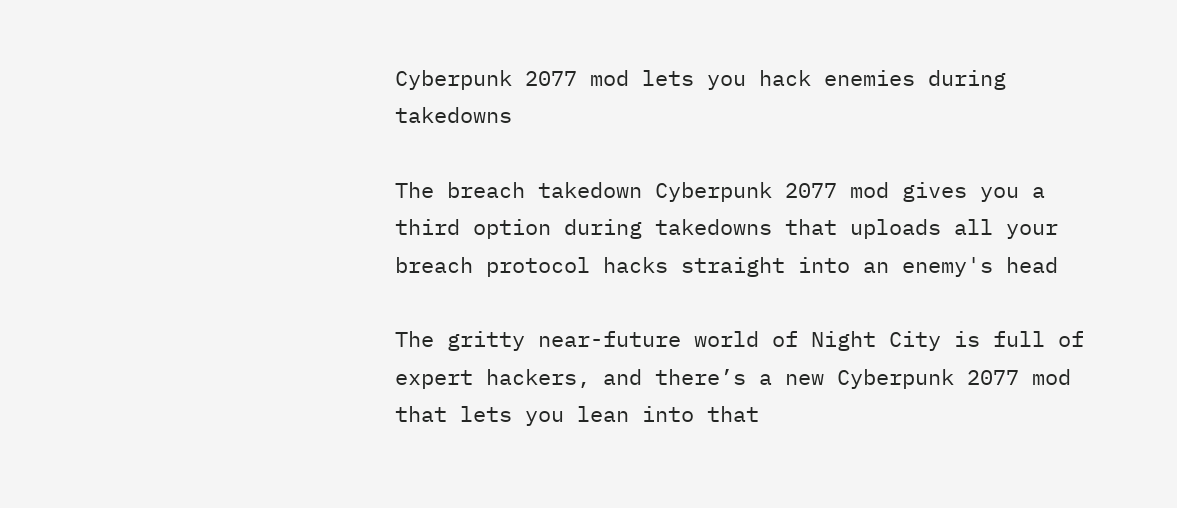Cyberpunk 2077 mod lets you hack enemies during takedowns

The breach takedown Cyberpunk 2077 mod gives you a third option during takedowns that uploads all your breach protocol hacks straight into an enemy's head

The gritty near-future world of Night City is full of expert hackers, and there’s a new Cyberpunk 2077 mod that lets you lean into that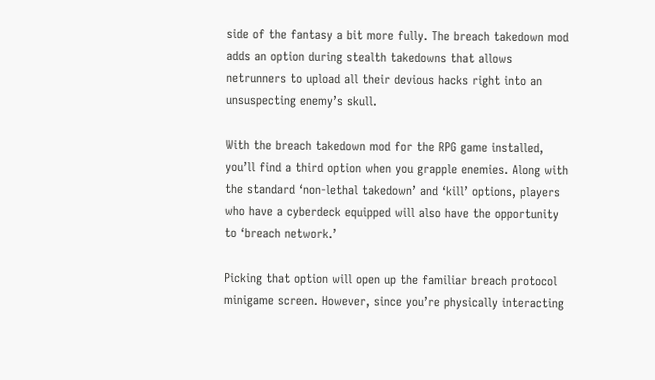side of the fantasy a bit more fully. The breach takedown mod adds an option during stealth takedowns that allows netrunners to upload all their devious hacks right into an unsuspecting enemy’s skull.

With the breach takedown mod for the RPG game installed, you’ll find a third option when you grapple enemies. Along with the standard ‘non-lethal takedown’ and ‘kill’ options, players who have a cyberdeck equipped will also have the opportunity to ‘breach network.’

Picking that option will open up the familiar breach protocol minigame screen. However, since you’re physically interacting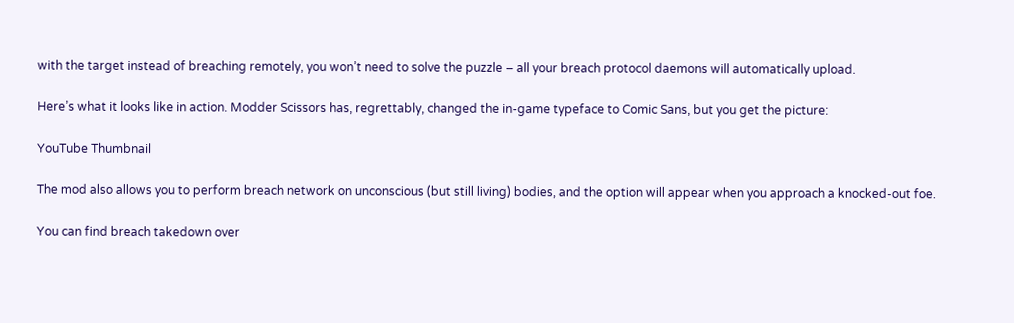with the target instead of breaching remotely, you won’t need to solve the puzzle – all your breach protocol daemons will automatically upload.

Here’s what it looks like in action. Modder Scissors has, regrettably, changed the in-game typeface to Comic Sans, but you get the picture:

YouTube Thumbnail

The mod also allows you to perform breach network on unconscious (but still living) bodies, and the option will appear when you approach a knocked-out foe.

You can find breach takedown over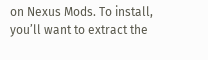on Nexus Mods. To install, you’ll want to extract the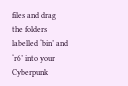files and drag the folders labelled ‘bin’ and ‘r6’ into your Cyberpunk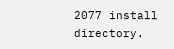2077 install directory.